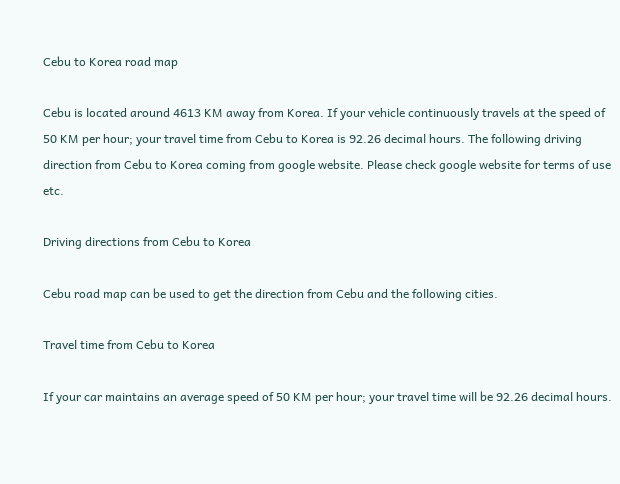Cebu to Korea road map

Cebu is located around 4613 KM away from Korea. If your vehicle continuously travels at the speed of 50 KM per hour; your travel time from Cebu to Korea is 92.26 decimal hours. The following driving direction from Cebu to Korea coming from google website. Please check google website for terms of use etc.

Driving directions from Cebu to Korea

Cebu road map can be used to get the direction from Cebu and the following cities.

Travel time from Cebu to Korea

If your car maintains an average speed of 50 KM per hour; your travel time will be 92.26 decimal hours.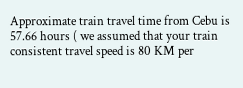Approximate train travel time from Cebu is 57.66 hours ( we assumed that your train consistent travel speed is 80 KM per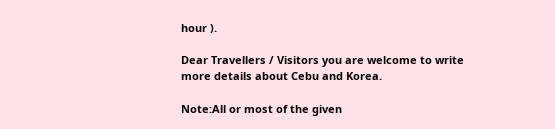hour ).

Dear Travellers / Visitors you are welcome to write more details about Cebu and Korea.

Note:All or most of the given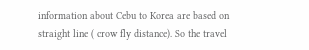information about Cebu to Korea are based on straight line ( crow fly distance). So the travel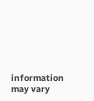information may vary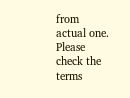from actual one. Please check the terms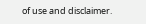of use and disclaimer.